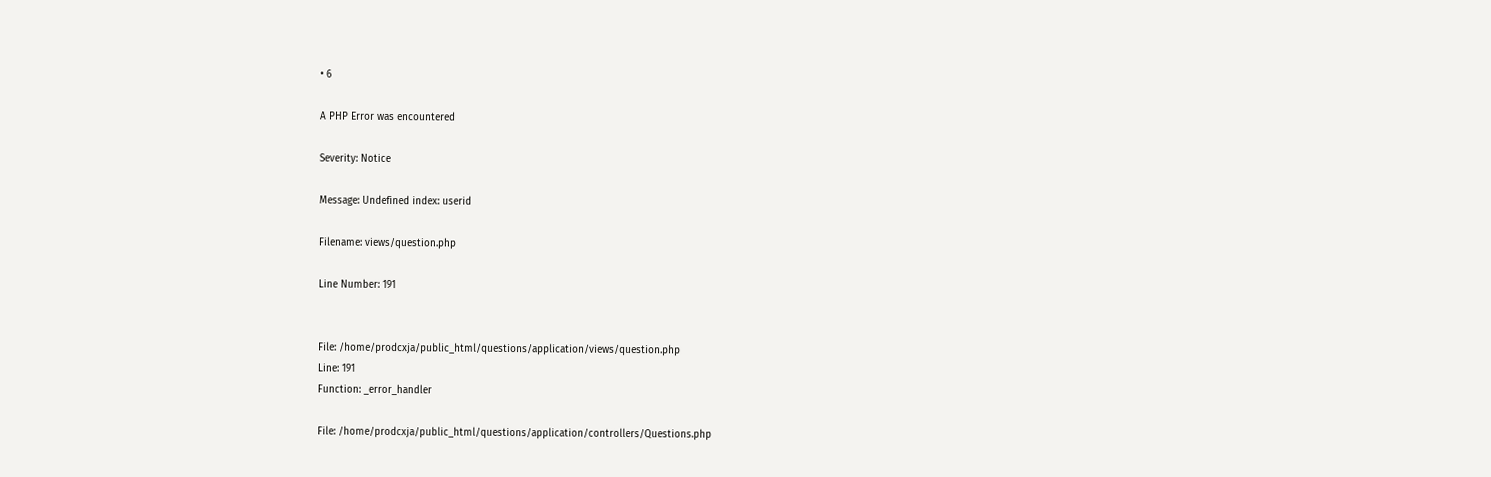• 6

A PHP Error was encountered

Severity: Notice

Message: Undefined index: userid

Filename: views/question.php

Line Number: 191


File: /home/prodcxja/public_html/questions/application/views/question.php
Line: 191
Function: _error_handler

File: /home/prodcxja/public_html/questions/application/controllers/Questions.php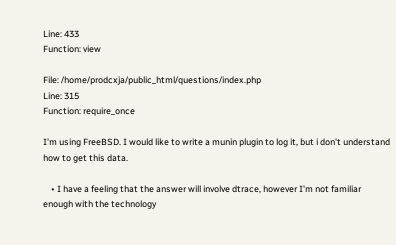Line: 433
Function: view

File: /home/prodcxja/public_html/questions/index.php
Line: 315
Function: require_once

I'm using FreeBSD. I would like to write a munin plugin to log it, but i don't understand how to get this data.

    • I have a feeling that the answer will involve dtrace, however I'm not familiar enough with the technology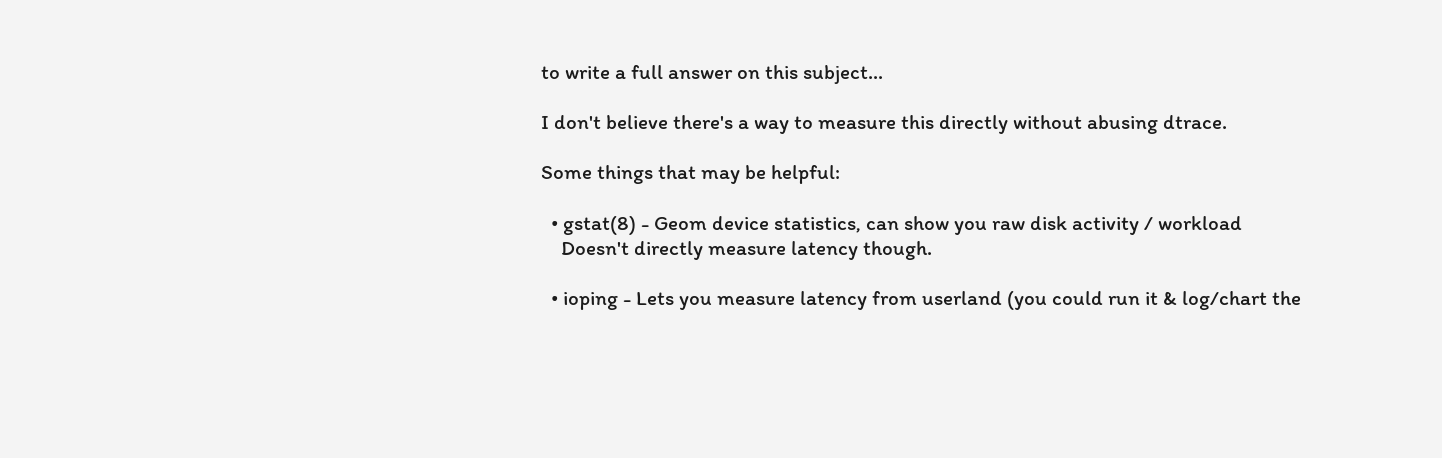to write a full answer on this subject...

I don't believe there's a way to measure this directly without abusing dtrace.

Some things that may be helpful:

  • gstat(8) - Geom device statistics, can show you raw disk activity / workload
    Doesn't directly measure latency though.

  • ioping - Lets you measure latency from userland (you could run it & log/chart the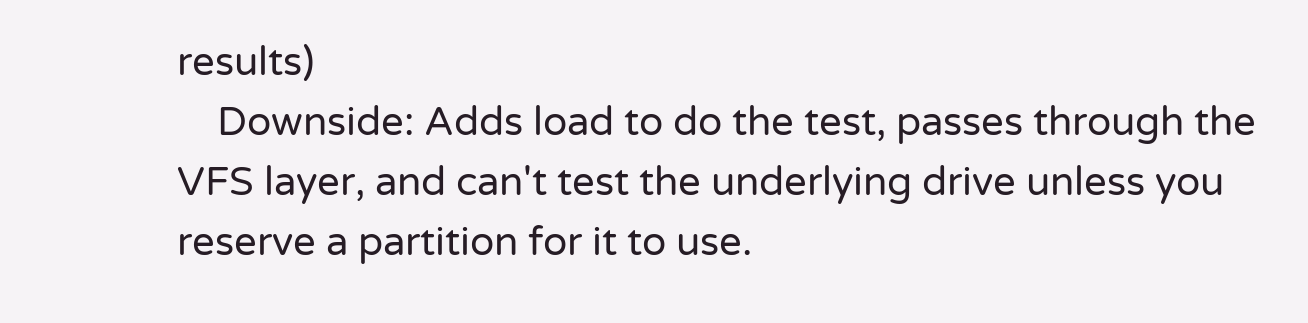results)
    Downside: Adds load to do the test, passes through the VFS layer, and can't test the underlying drive unless you reserve a partition for it to use.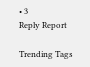• 3
Reply Report

Trending Tags